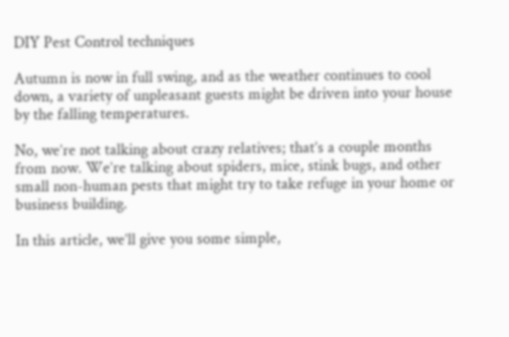DIY Pest Control techniques

Autumn is now in full swing, and as the weather continues to cool down, a variety of unpleasant guests might be driven into your house by the falling temperatures.

No, we’re not talking about crazy relatives; that’s a couple months from now. We’re talking about spiders, mice, stink bugs, and other small non-human pests that might try to take refuge in your home or business building.

In this article, we’ll give you some simple,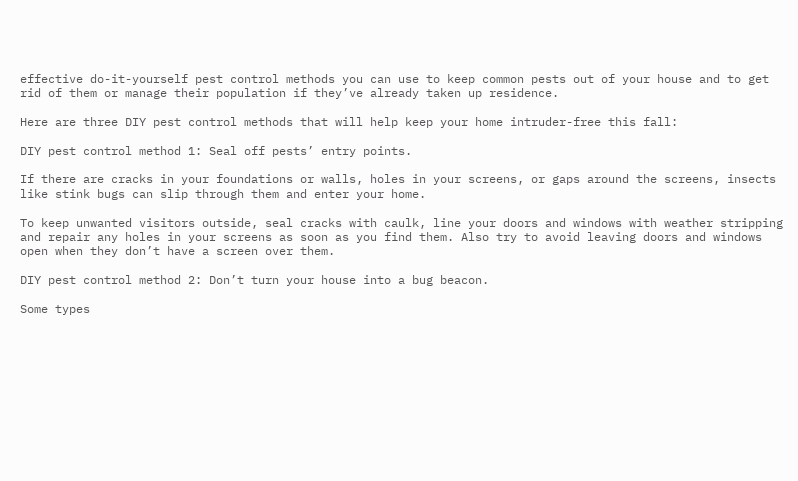effective do-it-yourself pest control methods you can use to keep common pests out of your house and to get rid of them or manage their population if they’ve already taken up residence.

Here are three DIY pest control methods that will help keep your home intruder-free this fall:

DIY pest control method 1: Seal off pests’ entry points.

If there are cracks in your foundations or walls, holes in your screens, or gaps around the screens, insects like stink bugs can slip through them and enter your home.

To keep unwanted visitors outside, seal cracks with caulk, line your doors and windows with weather stripping and repair any holes in your screens as soon as you find them. Also try to avoid leaving doors and windows open when they don’t have a screen over them.

DIY pest control method 2: Don’t turn your house into a bug beacon.

Some types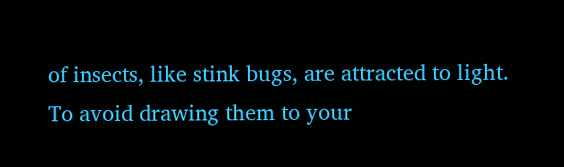of insects, like stink bugs, are attracted to light. To avoid drawing them to your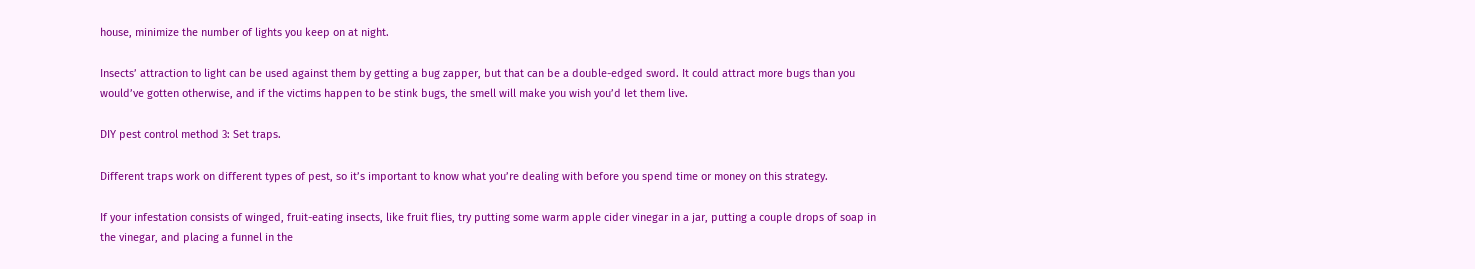house, minimize the number of lights you keep on at night.

Insects’ attraction to light can be used against them by getting a bug zapper, but that can be a double-edged sword. It could attract more bugs than you would’ve gotten otherwise, and if the victims happen to be stink bugs, the smell will make you wish you’d let them live.

DIY pest control method 3: Set traps.

Different traps work on different types of pest, so it’s important to know what you’re dealing with before you spend time or money on this strategy.

If your infestation consists of winged, fruit-eating insects, like fruit flies, try putting some warm apple cider vinegar in a jar, putting a couple drops of soap in the vinegar, and placing a funnel in the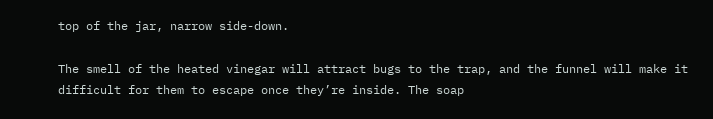top of the jar, narrow side-down.

The smell of the heated vinegar will attract bugs to the trap, and the funnel will make it difficult for them to escape once they’re inside. The soap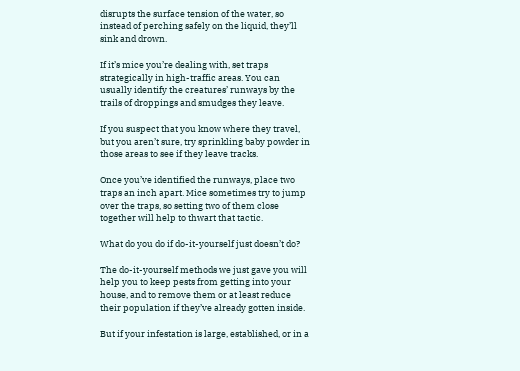disrupts the surface tension of the water, so instead of perching safely on the liquid, they’ll sink and drown.

If it’s mice you’re dealing with, set traps strategically in high-traffic areas. You can usually identify the creatures’ runways by the trails of droppings and smudges they leave.

If you suspect that you know where they travel, but you aren’t sure, try sprinkling baby powder in those areas to see if they leave tracks.

Once you’ve identified the runways, place two traps an inch apart. Mice sometimes try to jump over the traps, so setting two of them close together will help to thwart that tactic.

What do you do if do-it-yourself just doesn’t do?

The do-it-yourself methods we just gave you will help you to keep pests from getting into your house, and to remove them or at least reduce their population if they’ve already gotten inside.

But if your infestation is large, established, or in a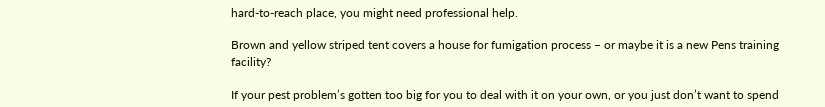hard-to-reach place, you might need professional help.

Brown and yellow striped tent covers a house for fumigation process – or maybe it is a new Pens training facility?

If your pest problem’s gotten too big for you to deal with it on your own, or you just don’t want to spend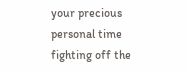your precious personal time fighting off the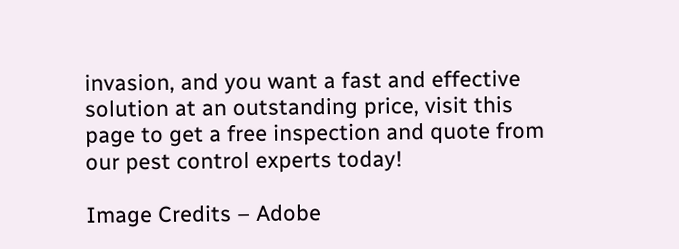invasion, and you want a fast and effective solution at an outstanding price, visit this page to get a free inspection and quote from our pest control experts today!

Image Credits – Adobe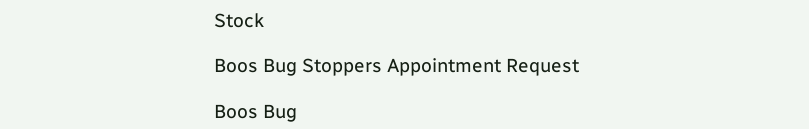Stock

Boos Bug Stoppers Appointment Request

Boos Bug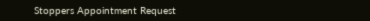Stoppers Appointment Request